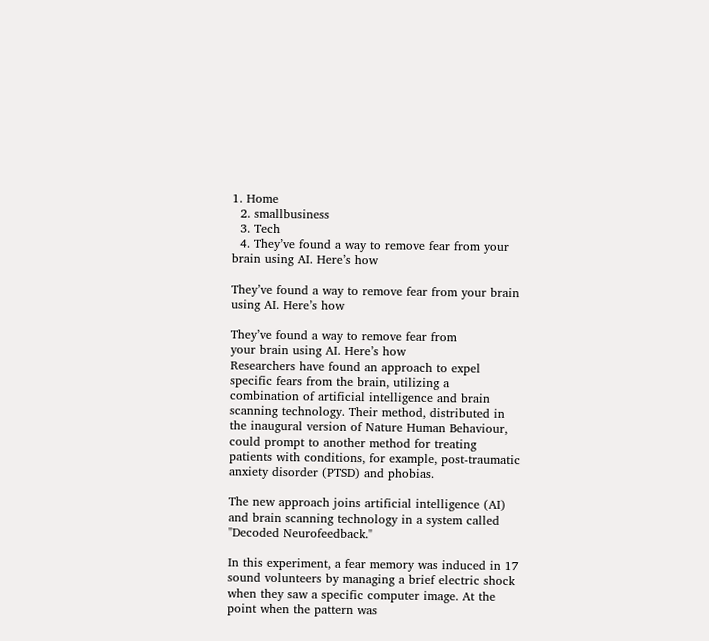1. Home
  2. smallbusiness
  3. Tech
  4. They’ve found a way to remove fear from your brain using AI. Here’s how

They’ve found a way to remove fear from your brain using AI. Here’s how

They’ve found a way to remove fear from
your brain using AI. Here’s how
Researchers have found an approach to expel specific fears from the brain, utilizing a combination of artificial intelligence and brain scanning technology. Their method, distributed in the inaugural version of Nature Human Behaviour, could prompt to another method for treating patients with conditions, for example, post-traumatic anxiety disorder (PTSD) and phobias.

The new approach joins artificial intelligence (AI) and brain scanning technology in a system called "Decoded Neurofeedback."

In this experiment, a fear memory was induced in 17 sound volunteers by managing a brief electric shock when they saw a specific computer image. At the point when the pattern was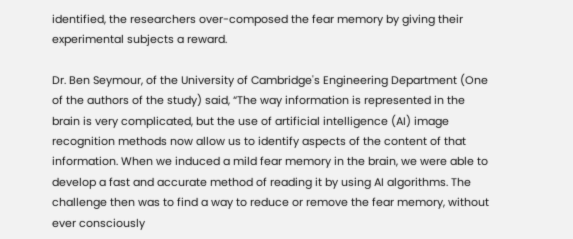identified, the researchers over-composed the fear memory by giving their experimental subjects a reward.

Dr. Ben Seymour, of the University of Cambridge's Engineering Department (One of the authors of the study) said, “The way information is represented in the brain is very complicated, but the use of artificial intelligence (AI) image recognition methods now allow us to identify aspects of the content of that information. When we induced a mild fear memory in the brain, we were able to develop a fast and accurate method of reading it by using AI algorithms. The challenge then was to find a way to reduce or remove the fear memory, without ever consciously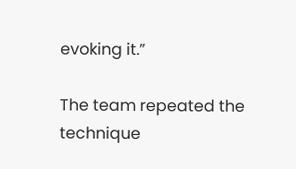evoking it.”

The team repeated the technique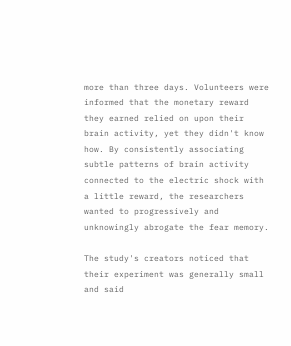more than three days. Volunteers were informed that the monetary reward they earned relied on upon their brain activity, yet they didn't know how. By consistently associating subtle patterns of brain activity connected to the electric shock with a little reward, the researchers wanted to progressively and unknowingly abrogate the fear memory.

The study's creators noticed that their experiment was generally small and said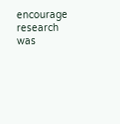encourage research was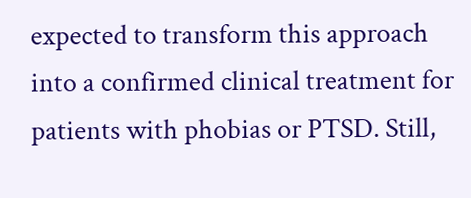expected to transform this approach into a confirmed clinical treatment for patients with phobias or PTSD. Still,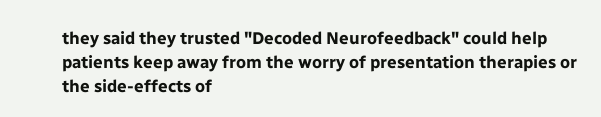they said they trusted "Decoded Neurofeedback" could help patients keep away from the worry of presentation therapies or the side-effects of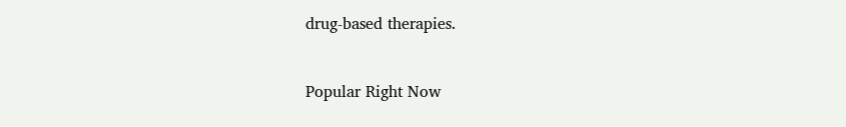drug-based therapies.


Popular Right Now